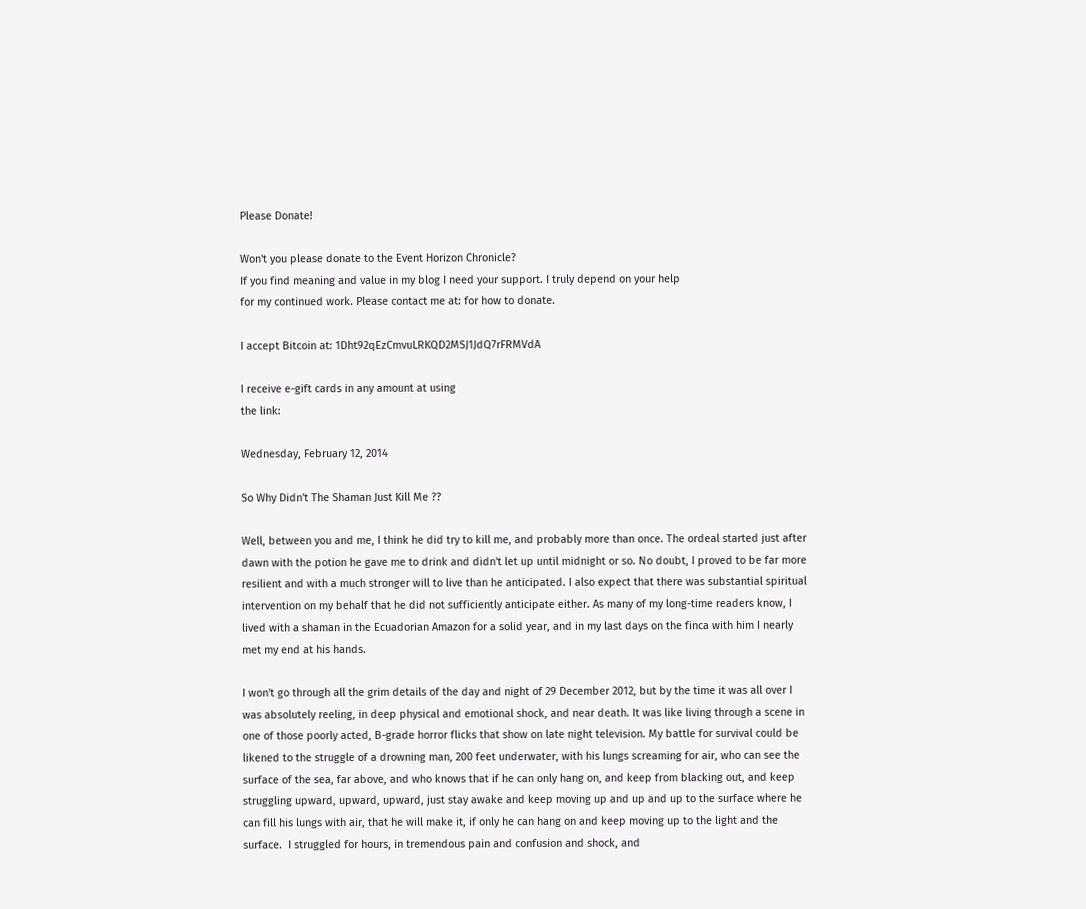Please Donate!

Won't you please donate to the Event Horizon Chronicle?
If you find meaning and value in my blog I need your support. I truly depend on your help
for my continued work. Please contact me at: for how to donate.

I accept Bitcoin at: 1Dht92qEzCmvuLRKQD2MSJ1JdQ7rFRMVdA

I receive e-gift cards in any amount at using
the link:

Wednesday, February 12, 2014

So Why Didn't The Shaman Just Kill Me ??

Well, between you and me, I think he did try to kill me, and probably more than once. The ordeal started just after dawn with the potion he gave me to drink and didn't let up until midnight or so. No doubt, I proved to be far more resilient and with a much stronger will to live than he anticipated. I also expect that there was substantial spiritual intervention on my behalf that he did not sufficiently anticipate either. As many of my long-time readers know, I lived with a shaman in the Ecuadorian Amazon for a solid year, and in my last days on the finca with him I nearly met my end at his hands.

I won't go through all the grim details of the day and night of 29 December 2012, but by the time it was all over I was absolutely reeling, in deep physical and emotional shock, and near death. It was like living through a scene in one of those poorly acted, B-grade horror flicks that show on late night television. My battle for survival could be likened to the struggle of a drowning man, 200 feet underwater, with his lungs screaming for air, who can see the surface of the sea, far above, and who knows that if he can only hang on, and keep from blacking out, and keep struggling upward, upward, upward, just stay awake and keep moving up and up and up to the surface where he can fill his lungs with air, that he will make it, if only he can hang on and keep moving up to the light and the surface.  I struggled for hours, in tremendous pain and confusion and shock, and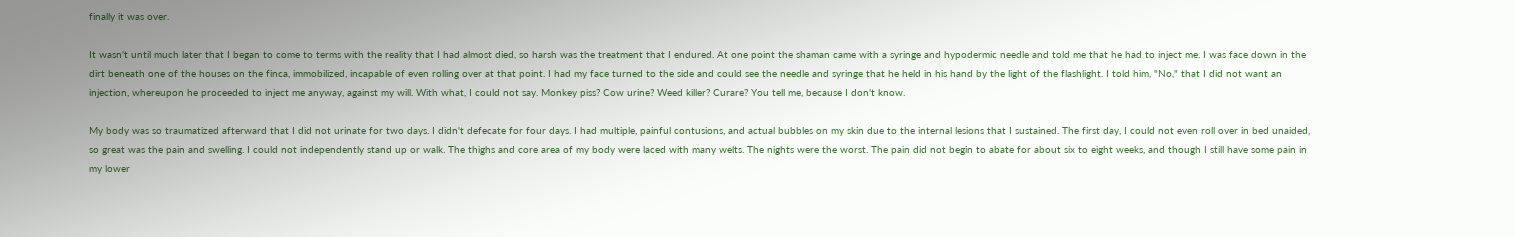finally it was over.

It wasn't until much later that I began to come to terms with the reality that I had almost died, so harsh was the treatment that I endured. At one point the shaman came with a syringe and hypodermic needle and told me that he had to inject me. I was face down in the dirt beneath one of the houses on the finca, immobilized, incapable of even rolling over at that point. I had my face turned to the side and could see the needle and syringe that he held in his hand by the light of the flashlight. I told him, "No," that I did not want an injection, whereupon he proceeded to inject me anyway, against my will. With what, I could not say. Monkey piss? Cow urine? Weed killer? Curare? You tell me, because I don't know.

My body was so traumatized afterward that I did not urinate for two days. I didn't defecate for four days. I had multiple, painful contusions, and actual bubbles on my skin due to the internal lesions that I sustained. The first day, I could not even roll over in bed unaided, so great was the pain and swelling. I could not independently stand up or walk. The thighs and core area of my body were laced with many welts. The nights were the worst. The pain did not begin to abate for about six to eight weeks, and though I still have some pain in my lower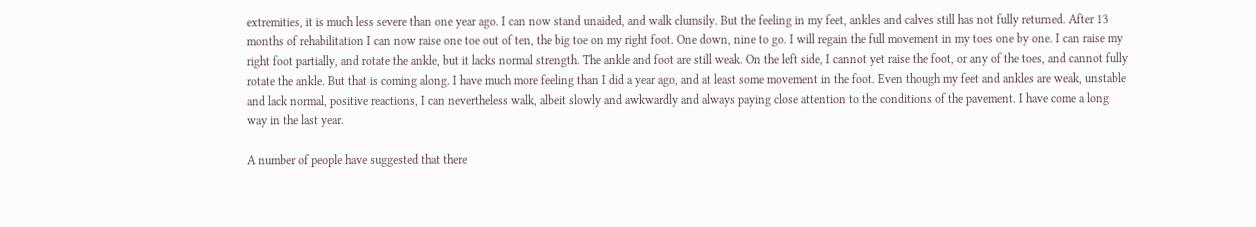extremities, it is much less severe than one year ago. I can now stand unaided, and walk clumsily. But the feeling in my feet, ankles and calves still has not fully returned. After 13 months of rehabilitation I can now raise one toe out of ten, the big toe on my right foot. One down, nine to go. I will regain the full movement in my toes one by one. I can raise my right foot partially, and rotate the ankle, but it lacks normal strength. The ankle and foot are still weak. On the left side, I cannot yet raise the foot, or any of the toes, and cannot fully rotate the ankle. But that is coming along. I have much more feeling than I did a year ago, and at least some movement in the foot. Even though my feet and ankles are weak, unstable and lack normal, positive reactions, I can nevertheless walk, albeit slowly and awkwardly and always paying close attention to the conditions of the pavement. I have come a long way in the last year.

A number of people have suggested that there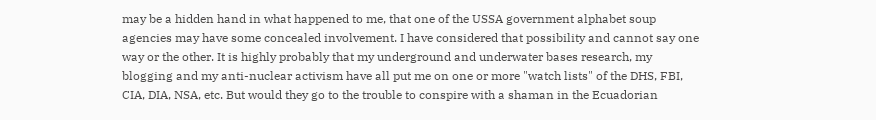may be a hidden hand in what happened to me, that one of the USSA government alphabet soup agencies may have some concealed involvement. I have considered that possibility and cannot say one way or the other. It is highly probably that my underground and underwater bases research, my blogging and my anti-nuclear activism have all put me on one or more "watch lists" of the DHS, FBI, CIA, DIA, NSA, etc. But would they go to the trouble to conspire with a shaman in the Ecuadorian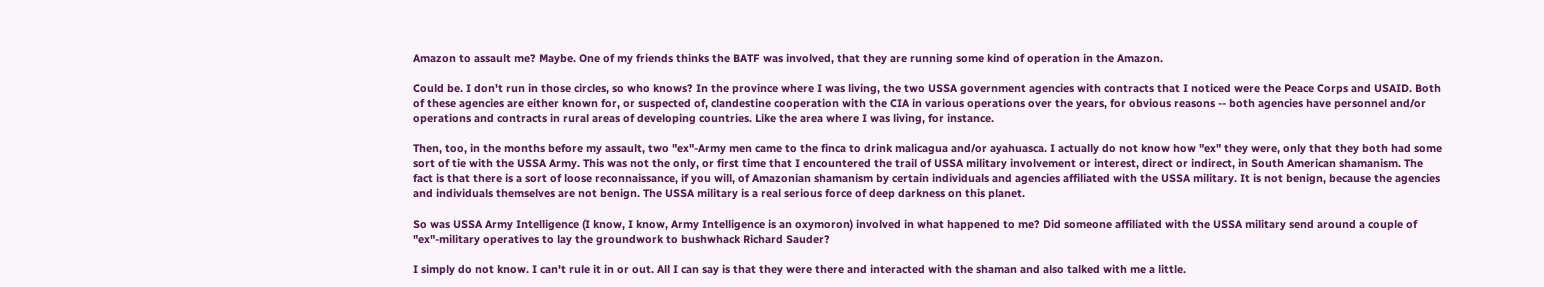Amazon to assault me? Maybe. One of my friends thinks the BATF was involved, that they are running some kind of operation in the Amazon.

Could be. I don't run in those circles, so who knows? In the province where I was living, the two USSA government agencies with contracts that I noticed were the Peace Corps and USAID. Both of these agencies are either known for, or suspected of, clandestine cooperation with the CIA in various operations over the years, for obvious reasons -- both agencies have personnel and/or operations and contracts in rural areas of developing countries. Like the area where I was living, for instance.

Then, too, in the months before my assault, two "ex"-Army men came to the finca to drink malicagua and/or ayahuasca. I actually do not know how "ex" they were, only that they both had some sort of tie with the USSA Army. This was not the only, or first time that I encountered the trail of USSA military involvement or interest, direct or indirect, in South American shamanism. The fact is that there is a sort of loose reconnaissance, if you will, of Amazonian shamanism by certain individuals and agencies affiliated with the USSA military. It is not benign, because the agencies and individuals themselves are not benign. The USSA military is a real serious force of deep darkness on this planet.

So was USSA Army Intelligence (I know, I know, Army Intelligence is an oxymoron) involved in what happened to me? Did someone affiliated with the USSA military send around a couple of "ex"-military operatives to lay the groundwork to bushwhack Richard Sauder?

I simply do not know. I can't rule it in or out. All I can say is that they were there and interacted with the shaman and also talked with me a little.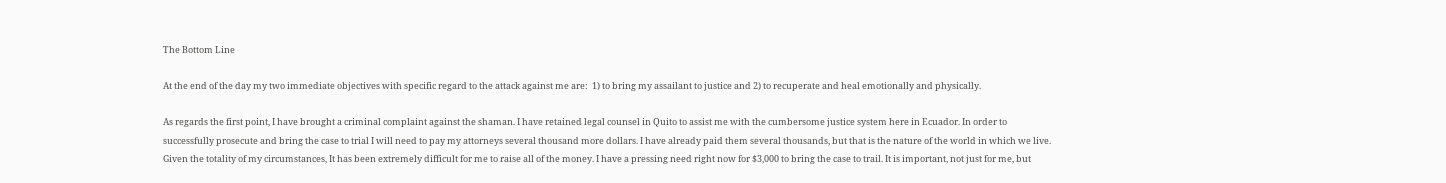The Bottom Line

At the end of the day my two immediate objectives with specific regard to the attack against me are:  1) to bring my assailant to justice and 2) to recuperate and heal emotionally and physically.

As regards the first point, I have brought a criminal complaint against the shaman. I have retained legal counsel in Quito to assist me with the cumbersome justice system here in Ecuador. In order to successfully prosecute and bring the case to trial I will need to pay my attorneys several thousand more dollars. I have already paid them several thousands, but that is the nature of the world in which we live. Given the totality of my circumstances, It has been extremely difficult for me to raise all of the money. I have a pressing need right now for $3,000 to bring the case to trail. It is important, not just for me, but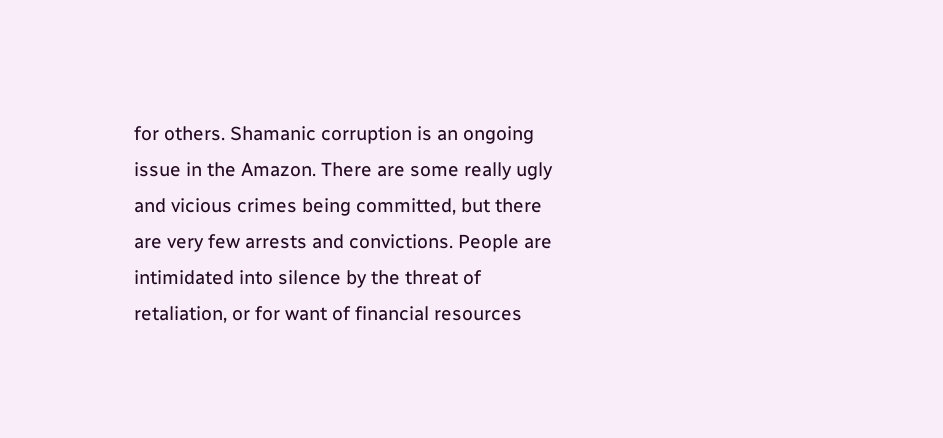for others. Shamanic corruption is an ongoing issue in the Amazon. There are some really ugly and vicious crimes being committed, but there are very few arrests and convictions. People are intimidated into silence by the threat of retaliation, or for want of financial resources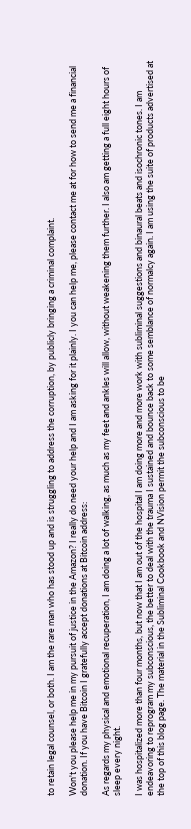to retain legal counsel, or both. I am the rare man who has stood up and is struggling to address the corruption, by publicly bringing a criminal complaint.

Won't you please help me in my pursuit of justice in the Amazon? I really do need your help and I am asking for it plainly. I you can help me, please contact me at for how to send me a financial donation. If you have Bitcoin I gratefully accept donations at Bitcoin address:

As regards my physical and emotional recuperation, I am doing a lot of walking, as much as my feet and ankles will allow, without weakening them further. I also am getting a full eight hours of sleep every night.

I was hospitalized more than four months, but now that I am out of the hospital I am doing more and more work with subliminal suggestions and binaural beats and isochronic tones. I am endeavoring to reprogram my subconscious, the better to deal with the trauma I sustained and bounce back to some semblance of normalcy again. I am using the suite of products advertised at the top of this blog page. The material in the Subliminal Cookbook and NVision permit the subconscious to be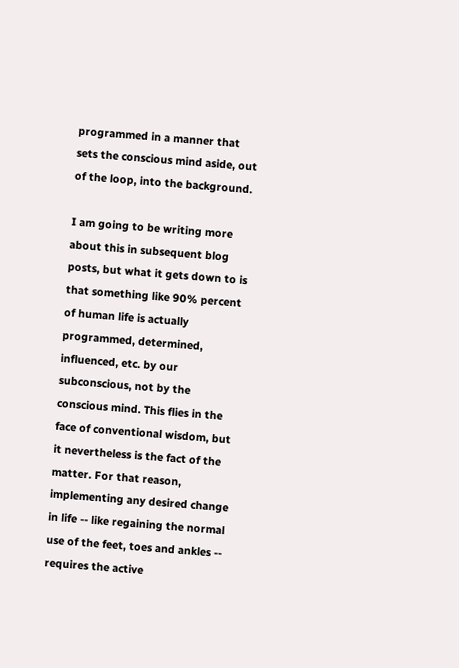programmed in a manner that sets the conscious mind aside, out of the loop, into the background.

I am going to be writing more about this in subsequent blog posts, but what it gets down to is that something like 90% percent of human life is actually programmed, determined, influenced, etc. by our subconscious, not by the conscious mind. This flies in the face of conventional wisdom, but it nevertheless is the fact of the matter. For that reason, implementing any desired change in life -- like regaining the normal use of the feet, toes and ankles -- requires the active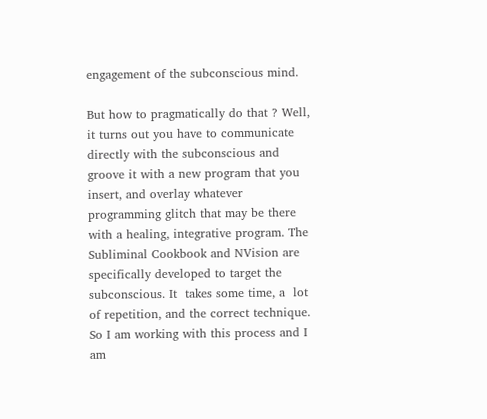engagement of the subconscious mind.

But how to pragmatically do that ? Well, it turns out you have to communicate directly with the subconscious and groove it with a new program that you insert, and overlay whatever programming glitch that may be there with a healing, integrative program. The  Subliminal Cookbook and NVision are specifically developed to target the subconscious. It  takes some time, a  lot of repetition, and the correct technique. So I am working with this process and I am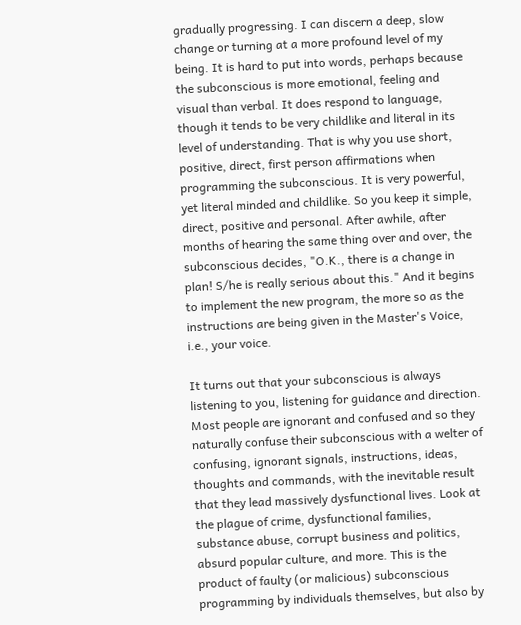gradually progressing. I can discern a deep, slow change or turning at a more profound level of my being. It is hard to put into words, perhaps because the subconscious is more emotional, feeling and visual than verbal. It does respond to language, though it tends to be very childlike and literal in its level of understanding. That is why you use short, positive, direct, first person affirmations when programming the subconscious. It is very powerful, yet literal minded and childlike. So you keep it simple, direct, positive and personal. After awhile, after months of hearing the same thing over and over, the subconscious decides, "O.K., there is a change in plan! S/he is really serious about this." And it begins to implement the new program, the more so as the instructions are being given in the Master's Voice, i.e., your voice.

It turns out that your subconscious is always listening to you, listening for guidance and direction. Most people are ignorant and confused and so they naturally confuse their subconscious with a welter of confusing, ignorant signals, instructions, ideas, thoughts and commands, with the inevitable result that they lead massively dysfunctional lives. Look at the plague of crime, dysfunctional families, substance abuse, corrupt business and politics, absurd popular culture, and more. This is the product of faulty (or malicious) subconscious programming by individuals themselves, but also by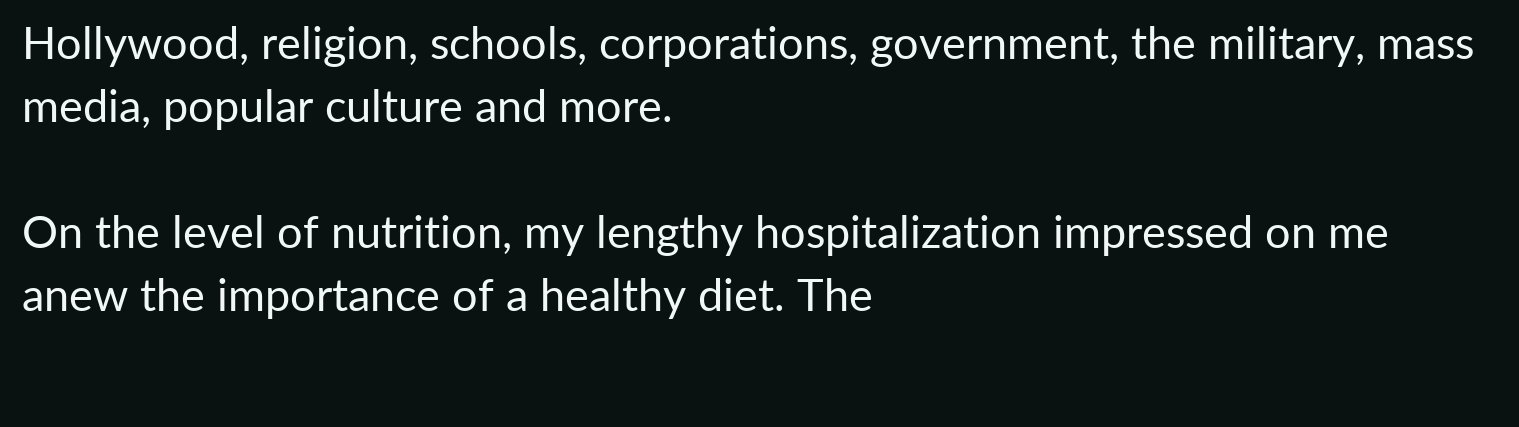Hollywood, religion, schools, corporations, government, the military, mass media, popular culture and more.

On the level of nutrition, my lengthy hospitalization impressed on me anew the importance of a healthy diet. The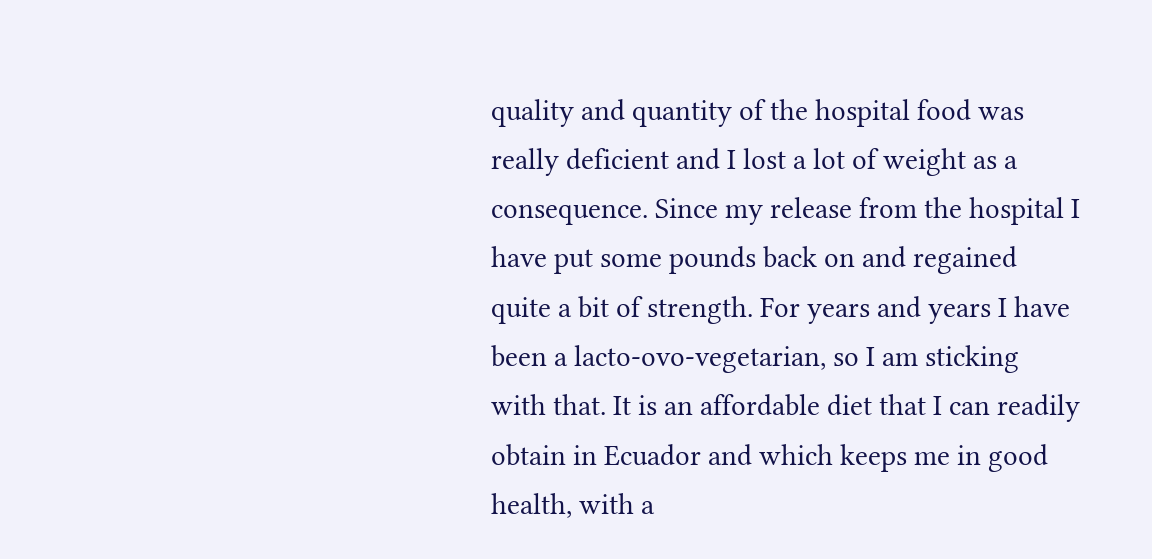quality and quantity of the hospital food was really deficient and I lost a lot of weight as a consequence. Since my release from the hospital I have put some pounds back on and regained quite a bit of strength. For years and years I have been a lacto-ovo-vegetarian, so I am sticking with that. It is an affordable diet that I can readily obtain in Ecuador and which keeps me in good health, with a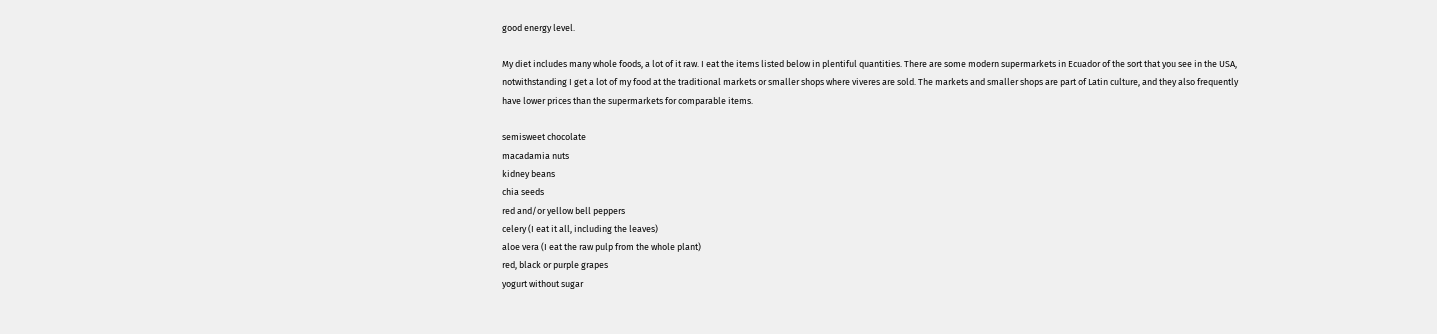good energy level.

My diet includes many whole foods, a lot of it raw. I eat the items listed below in plentiful quantities. There are some modern supermarkets in Ecuador of the sort that you see in the USA, notwithstanding I get a lot of my food at the traditional markets or smaller shops where viveres are sold. The markets and smaller shops are part of Latin culture, and they also frequently have lower prices than the supermarkets for comparable items.

semisweet chocolate
macadamia nuts
kidney beans
chia seeds
red and/or yellow bell peppers
celery (I eat it all, including the leaves)
aloe vera (I eat the raw pulp from the whole plant)
red, black or purple grapes
yogurt without sugar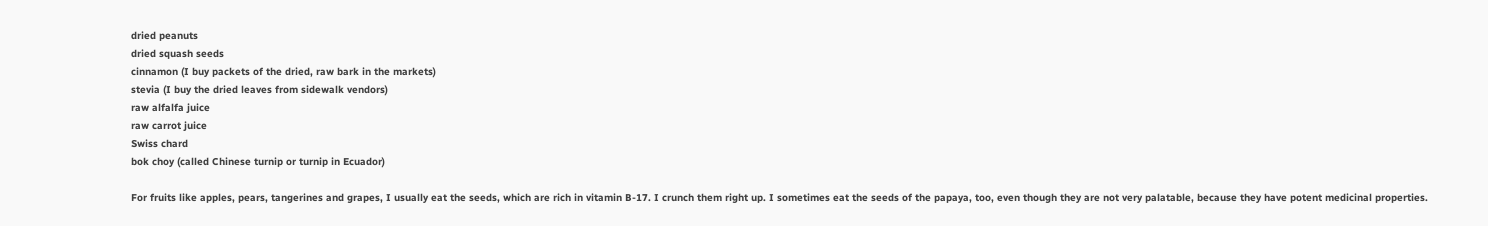dried peanuts
dried squash seeds
cinnamon (I buy packets of the dried, raw bark in the markets)
stevia (I buy the dried leaves from sidewalk vendors)
raw alfalfa juice
raw carrot juice
Swiss chard
bok choy (called Chinese turnip or turnip in Ecuador)

For fruits like apples, pears, tangerines and grapes, I usually eat the seeds, which are rich in vitamin B-17. I crunch them right up. I sometimes eat the seeds of the papaya, too, even though they are not very palatable, because they have potent medicinal properties.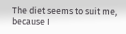The diet seems to suit me, because I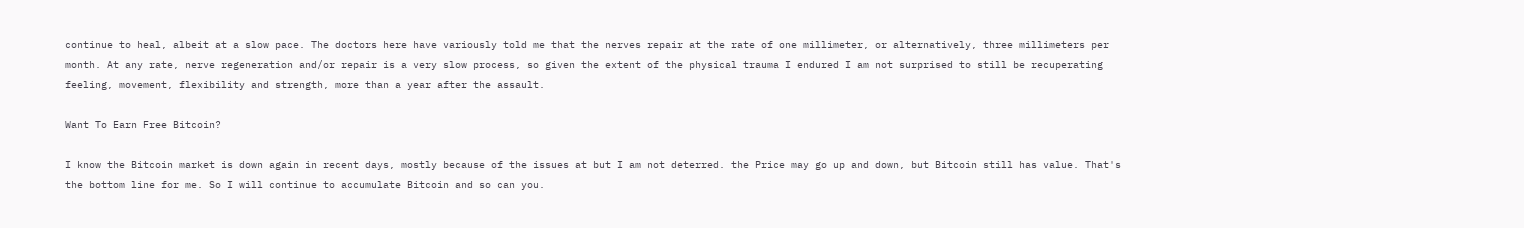continue to heal, albeit at a slow pace. The doctors here have variously told me that the nerves repair at the rate of one millimeter, or alternatively, three millimeters per month. At any rate, nerve regeneration and/or repair is a very slow process, so given the extent of the physical trauma I endured I am not surprised to still be recuperating feeling, movement, flexibility and strength, more than a year after the assault.

Want To Earn Free Bitcoin?

I know the Bitcoin market is down again in recent days, mostly because of the issues at but I am not deterred. the Price may go up and down, but Bitcoin still has value. That's the bottom line for me. So I will continue to accumulate Bitcoin and so can you.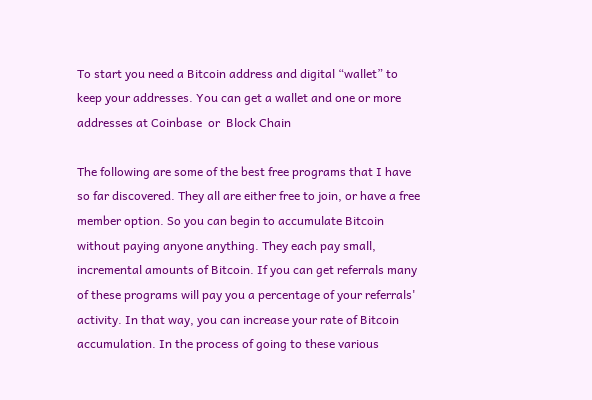To start you need a Bitcoin address and digital “wallet” to keep your addresses. You can get a wallet and one or more addresses at Coinbase  or  Block Chain

The following are some of the best free programs that I have so far discovered. They all are either free to join, or have a free member option. So you can begin to accumulate Bitcoin without paying anyone anything. They each pay small, incremental amounts of Bitcoin. If you can get referrals many of these programs will pay you a percentage of your referrals' activity. In that way, you can increase your rate of Bitcoin accumulation. In the process of going to these various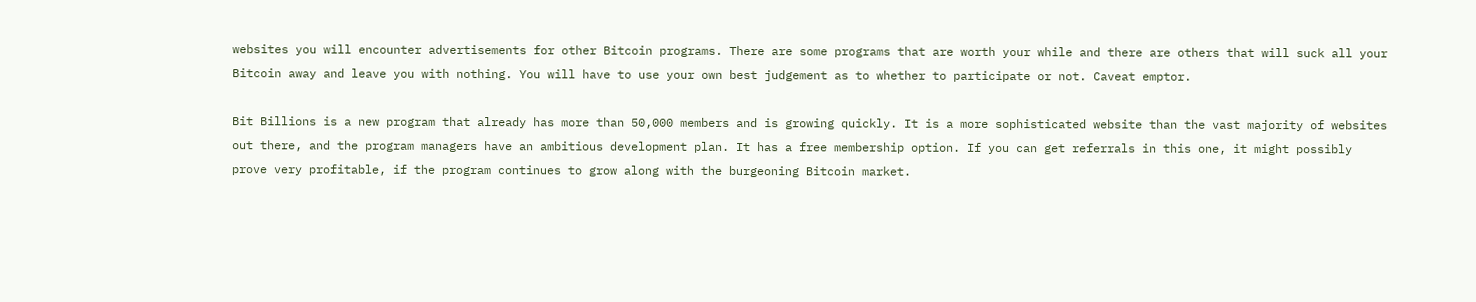websites you will encounter advertisements for other Bitcoin programs. There are some programs that are worth your while and there are others that will suck all your Bitcoin away and leave you with nothing. You will have to use your own best judgement as to whether to participate or not. Caveat emptor.

Bit Billions is a new program that already has more than 50,000 members and is growing quickly. It is a more sophisticated website than the vast majority of websites out there, and the program managers have an ambitious development plan. It has a free membership option. If you can get referrals in this one, it might possibly prove very profitable, if the program continues to grow along with the burgeoning Bitcoin market.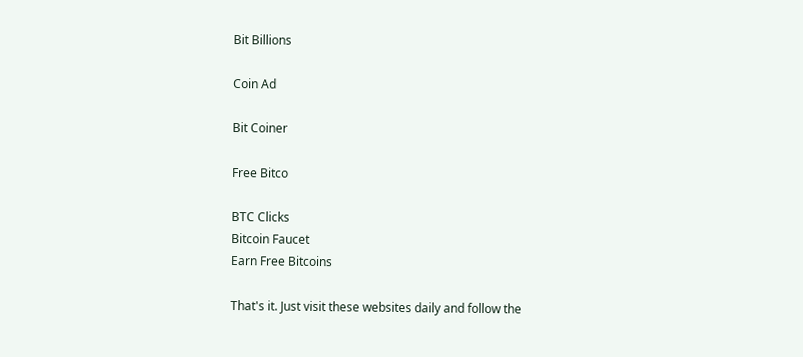Bit Billions

Coin Ad

Bit Coiner

Free Bitco

BTC Clicks
Bitcoin Faucet
Earn Free Bitcoins

That's it. Just visit these websites daily and follow the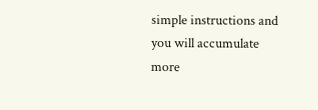simple instructions and you will accumulate more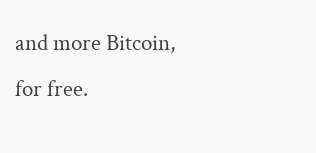and more Bitcoin, for free.